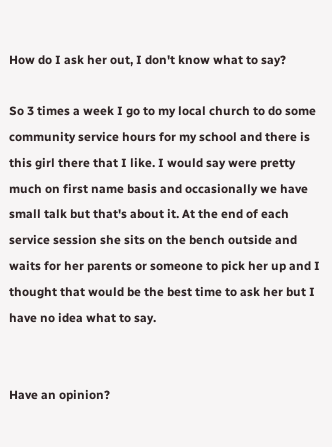How do I ask her out, I don't know what to say?

So 3 times a week I go to my local church to do some community service hours for my school and there is this girl there that I like. I would say were pretty much on first name basis and occasionally we have small talk but that's about it. At the end of each service session she sits on the bench outside and waits for her parents or someone to pick her up and I thought that would be the best time to ask her but I have no idea what to say.


Have an opinion?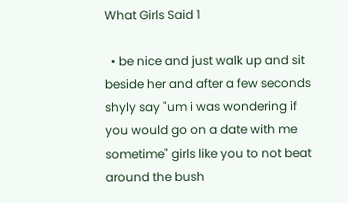What Girls Said 1

  • be nice and just walk up and sit beside her and after a few seconds shyly say "um i was wondering if you would go on a date with me sometime" girls like you to not beat around the bush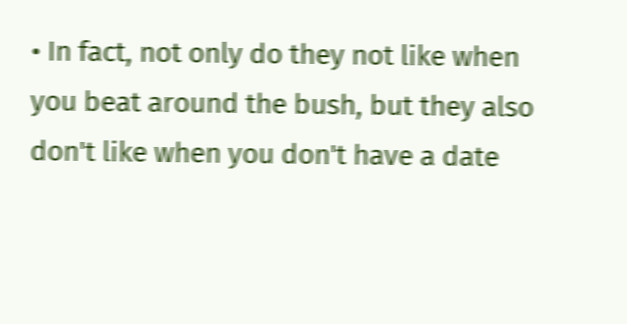• In fact, not only do they not like when you beat around the bush, but they also don't like when you don't have a date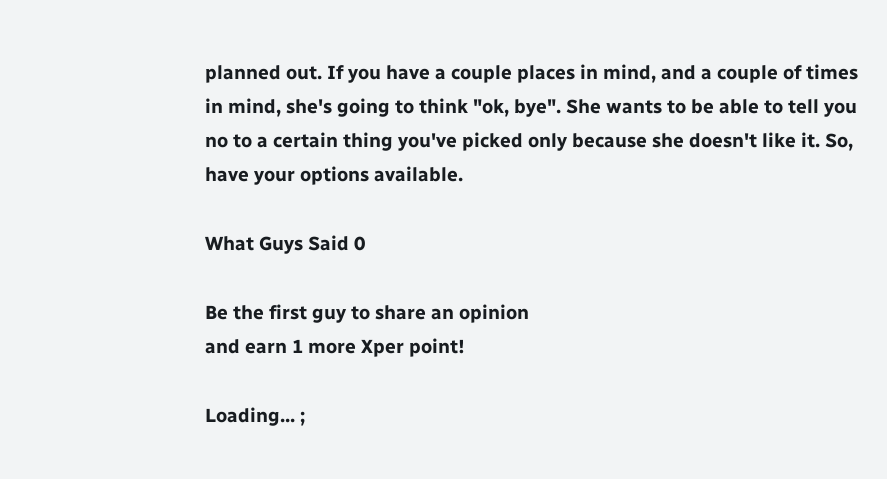planned out. If you have a couple places in mind, and a couple of times in mind, she's going to think "ok, bye". She wants to be able to tell you no to a certain thing you've picked only because she doesn't like it. So, have your options available.

What Guys Said 0

Be the first guy to share an opinion
and earn 1 more Xper point!

Loading... ;